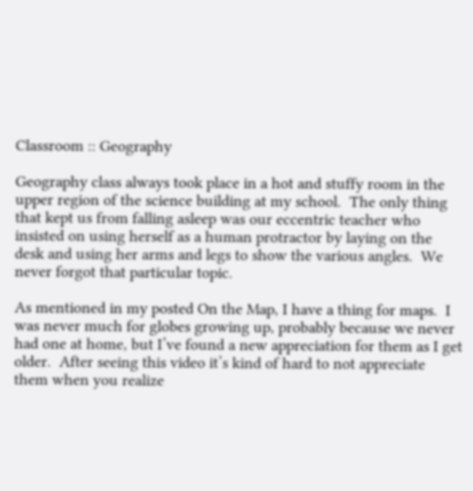Classroom :: Geography

Geography class always took place in a hot and stuffy room in the upper region of the science building at my school.  The only thing that kept us from falling asleep was our eccentric teacher who insisted on using herself as a human protractor by laying on the desk and using her arms and legs to show the various angles.  We never forgot that particular topic.

As mentioned in my posted On the Map, I have a thing for maps.  I was never much for globes growing up, probably because we never had one at home, but I’ve found a new appreciation for them as I get older.  After seeing this video it’s kind of hard to not appreciate them when you realize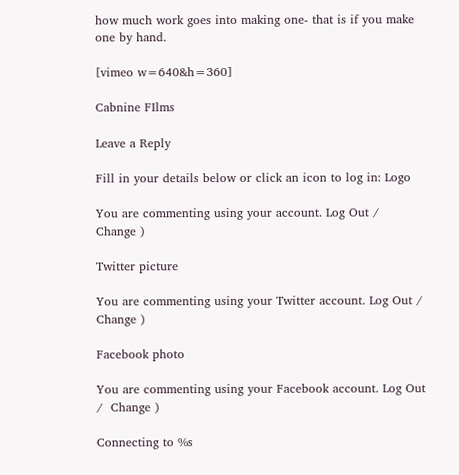how much work goes into making one- that is if you make one by hand.

[vimeo w=640&h=360]

Cabnine FIlms

Leave a Reply

Fill in your details below or click an icon to log in: Logo

You are commenting using your account. Log Out /  Change )

Twitter picture

You are commenting using your Twitter account. Log Out /  Change )

Facebook photo

You are commenting using your Facebook account. Log Out /  Change )

Connecting to %s